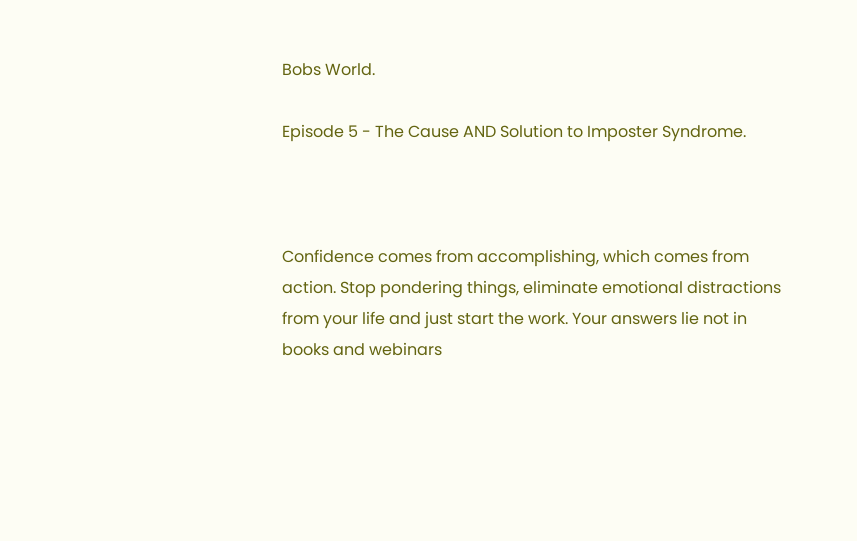Bobs World.

Episode 5 - The Cause AND Solution to Imposter Syndrome.



Confidence comes from accomplishing, which comes from action. Stop pondering things, eliminate emotional distractions from your life and just start the work. Your answers lie not in books and webinars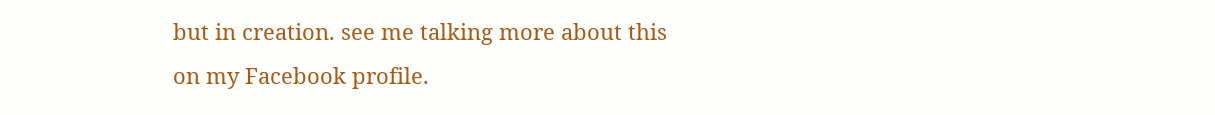but in creation. see me talking more about this on my Facebook profile.